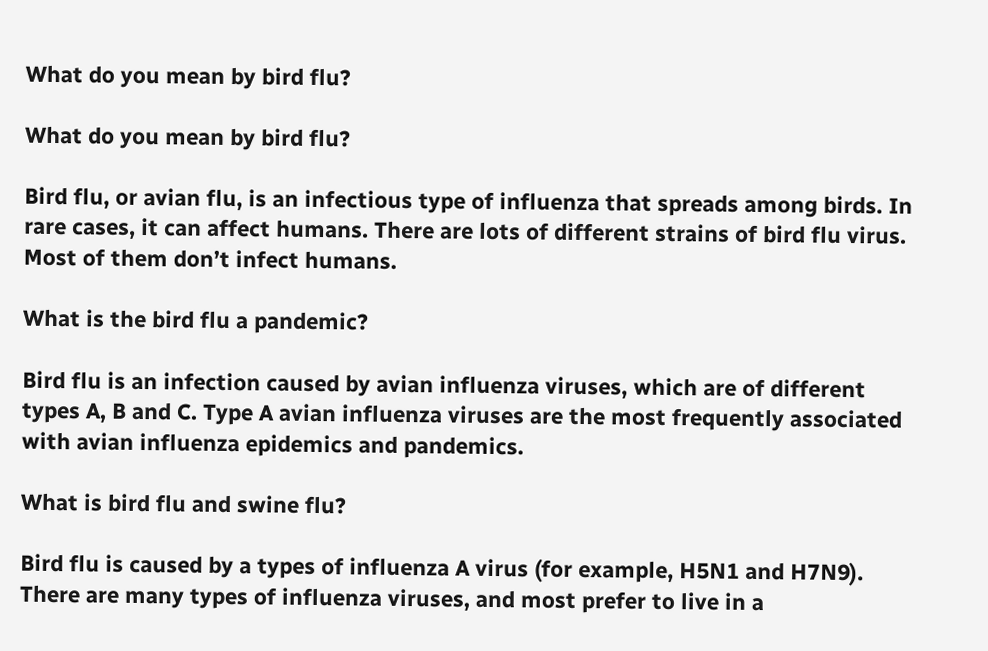What do you mean by bird flu?

What do you mean by bird flu?

Bird flu, or avian flu, is an infectious type of influenza that spreads among birds. In rare cases, it can affect humans. There are lots of different strains of bird flu virus. Most of them don’t infect humans.

What is the bird flu a pandemic?

Bird flu is an infection caused by avian influenza viruses, which are of different types A, B and C. Type A avian influenza viruses are the most frequently associated with avian influenza epidemics and pandemics.

What is bird flu and swine flu?

Bird flu is caused by a types of influenza A virus (for example, H5N1 and H7N9). There are many types of influenza viruses, and most prefer to live in a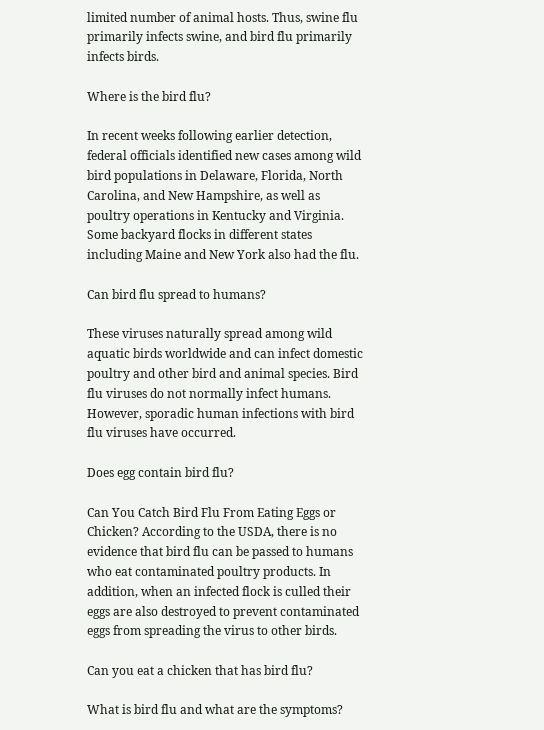limited number of animal hosts. Thus, swine flu primarily infects swine, and bird flu primarily infects birds.

Where is the bird flu?

In recent weeks following earlier detection, federal officials identified new cases among wild bird populations in Delaware, Florida, North Carolina, and New Hampshire, as well as poultry operations in Kentucky and Virginia. Some backyard flocks in different states including Maine and New York also had the flu.

Can bird flu spread to humans?

These viruses naturally spread among wild aquatic birds worldwide and can infect domestic poultry and other bird and animal species. Bird flu viruses do not normally infect humans. However, sporadic human infections with bird flu viruses have occurred.

Does egg contain bird flu?

Can You Catch Bird Flu From Eating Eggs or Chicken? According to the USDA, there is no evidence that bird flu can be passed to humans who eat contaminated poultry products. In addition, when an infected flock is culled their eggs are also destroyed to prevent contaminated eggs from spreading the virus to other birds.

Can you eat a chicken that has bird flu?

What is bird flu and what are the symptoms?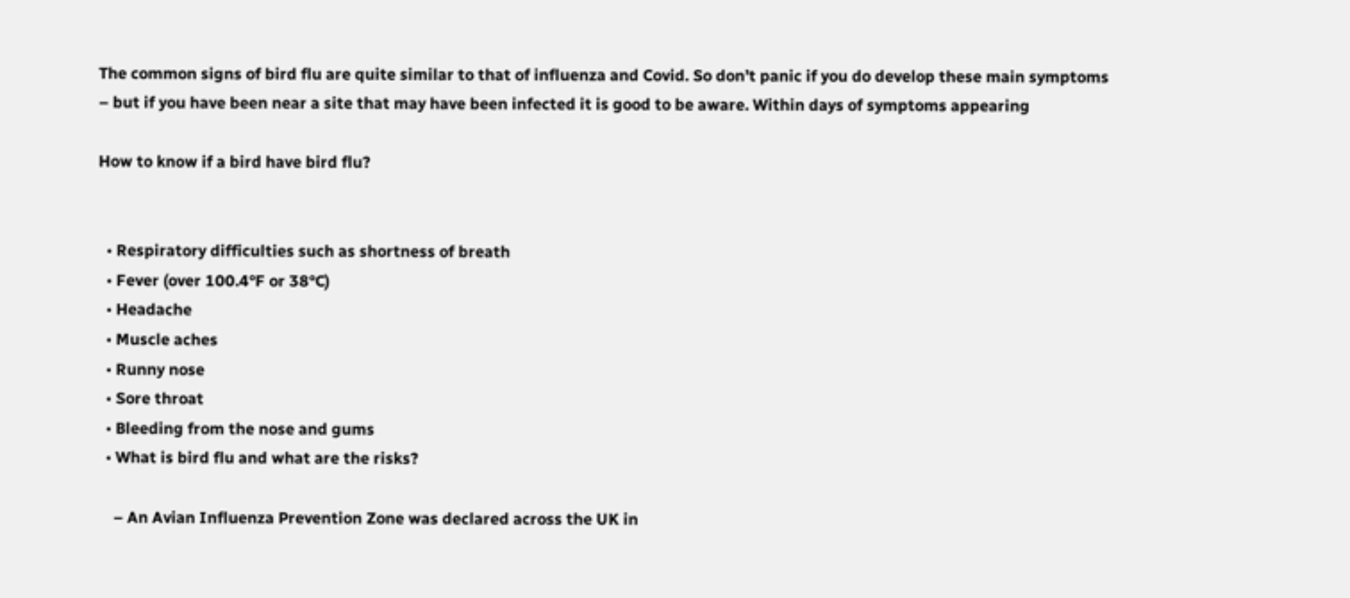The common signs of bird flu are quite similar to that of influenza and Covid. So don’t panic if you do develop these main symptoms – but if you have been near a site that may have been infected it is good to be aware. Within days of symptoms appearing

How to know if a bird have bird flu?


  • Respiratory difficulties such as shortness of breath
  • Fever (over 100.4°F or 38°C)
  • Headache
  • Muscle aches
  • Runny nose
  • Sore throat
  • Bleeding from the nose and gums
  • What is bird flu and what are the risks?

    – An Avian Influenza Prevention Zone was declared across the UK in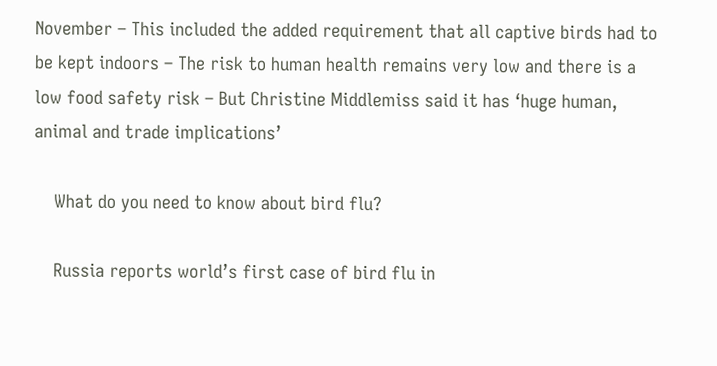November – This included the added requirement that all captive birds had to be kept indoors – The risk to human health remains very low and there is a low food safety risk – But Christine Middlemiss said it has ‘huge human, animal and trade implications’

    What do you need to know about bird flu?

    Russia reports world’s first case of bird flu in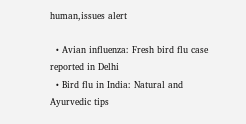human,issues alert

  • Avian influenza: Fresh bird flu case reported in Delhi
  • Bird flu in India: Natural and Ayurvedic tips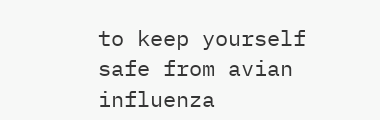to keep yourself safe from avian influenza